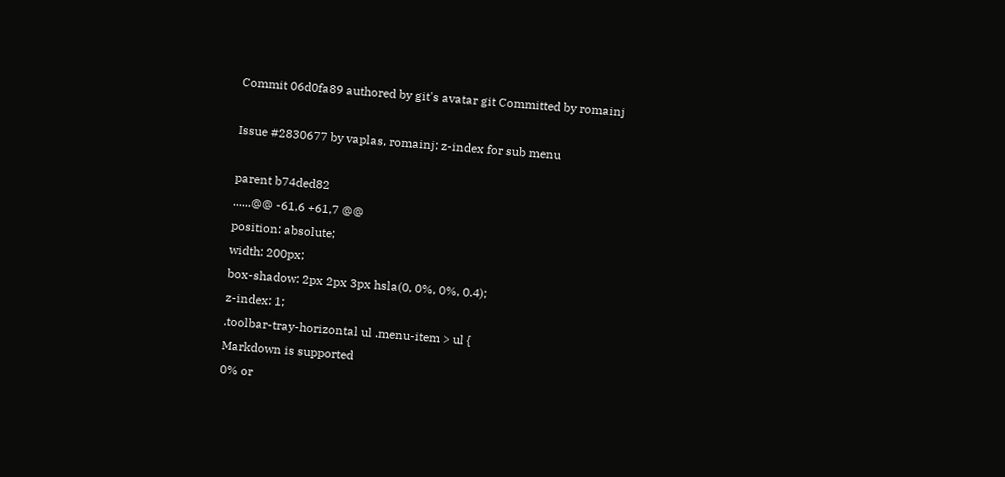Commit 06d0fa89 authored by git's avatar git Committed by romainj

Issue #2830677 by vaplas, romainj: z-index for sub menu

parent b74ded82
......@@ -61,6 +61,7 @@
position: absolute;
width: 200px;
box-shadow: 2px 2px 3px hsla(0, 0%, 0%, 0.4);
z-index: 1;
.toolbar-tray-horizontal ul .menu-item > ul {
Markdown is supported
0% or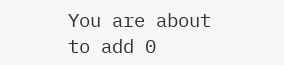You are about to add 0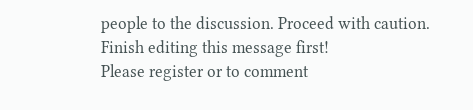people to the discussion. Proceed with caution.
Finish editing this message first!
Please register or to comment